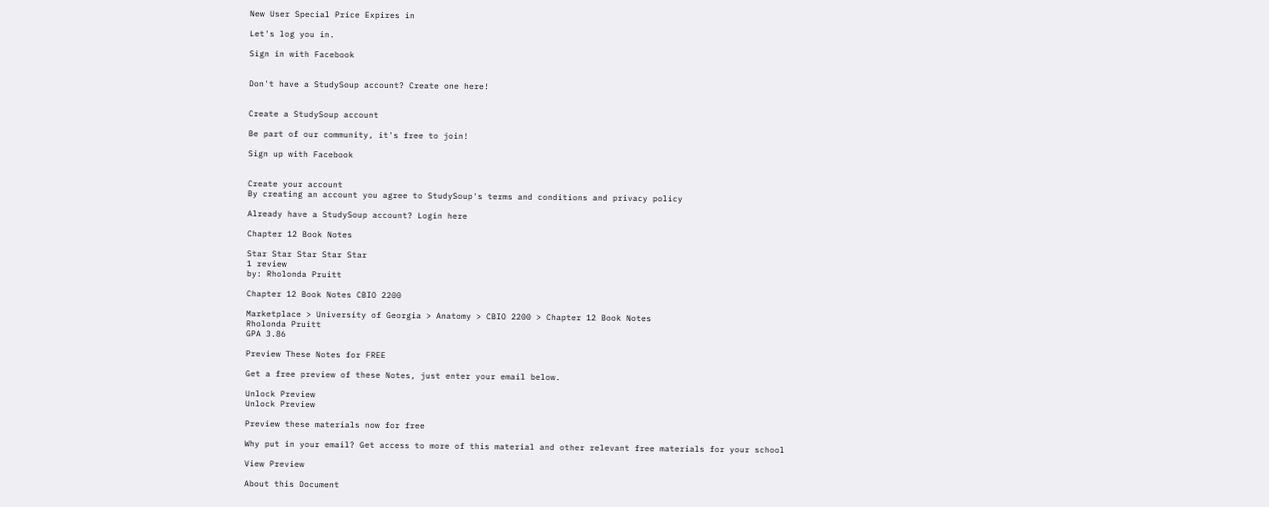New User Special Price Expires in

Let's log you in.

Sign in with Facebook


Don't have a StudySoup account? Create one here!


Create a StudySoup account

Be part of our community, it's free to join!

Sign up with Facebook


Create your account
By creating an account you agree to StudySoup's terms and conditions and privacy policy

Already have a StudySoup account? Login here

Chapter 12 Book Notes

Star Star Star Star Star
1 review
by: Rholonda Pruitt

Chapter 12 Book Notes CBIO 2200

Marketplace > University of Georgia > Anatomy > CBIO 2200 > Chapter 12 Book Notes
Rholonda Pruitt
GPA 3.86

Preview These Notes for FREE

Get a free preview of these Notes, just enter your email below.

Unlock Preview
Unlock Preview

Preview these materials now for free

Why put in your email? Get access to more of this material and other relevant free materials for your school

View Preview

About this Document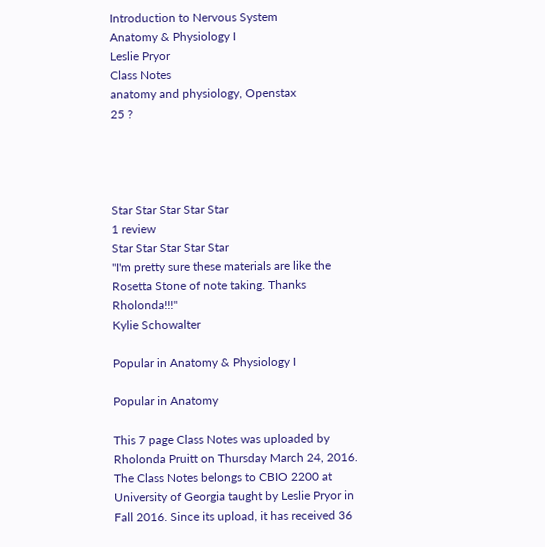Introduction to Nervous System
Anatomy & Physiology I
Leslie Pryor
Class Notes
anatomy and physiology, Openstax
25 ?




Star Star Star Star Star
1 review
Star Star Star Star Star
"I'm pretty sure these materials are like the Rosetta Stone of note taking. Thanks Rholonda!!!"
Kylie Schowalter

Popular in Anatomy & Physiology I

Popular in Anatomy

This 7 page Class Notes was uploaded by Rholonda Pruitt on Thursday March 24, 2016. The Class Notes belongs to CBIO 2200 at University of Georgia taught by Leslie Pryor in Fall 2016. Since its upload, it has received 36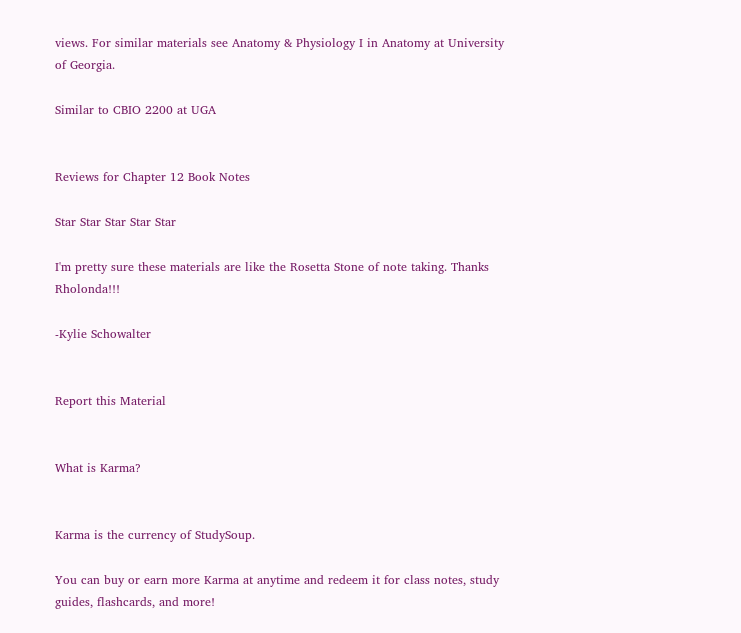views. For similar materials see Anatomy & Physiology I in Anatomy at University of Georgia.

Similar to CBIO 2200 at UGA


Reviews for Chapter 12 Book Notes

Star Star Star Star Star

I'm pretty sure these materials are like the Rosetta Stone of note taking. Thanks Rholonda!!!

-Kylie Schowalter


Report this Material


What is Karma?


Karma is the currency of StudySoup.

You can buy or earn more Karma at anytime and redeem it for class notes, study guides, flashcards, and more!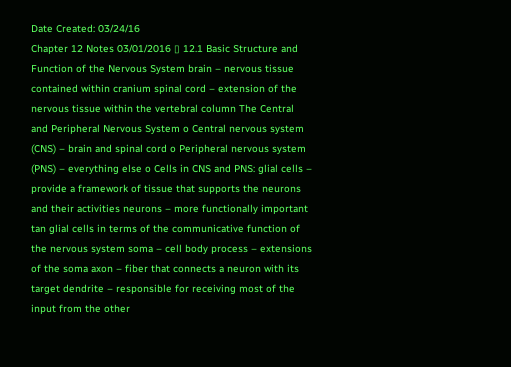Date Created: 03/24/16
Chapter 12 Notes 03/01/2016 ▯ 12.1 Basic Structure and Function of the Nervous System brain – nervous tissue contained within cranium spinal cord – extension of the nervous tissue within the vertebral column The Central and Peripheral Nervous System o Central nervous system (CNS) – brain and spinal cord o Peripheral nervous system (PNS) – everything else o Cells in CNS and PNS: glial cells – provide a framework of tissue that supports the neurons and their activities neurons – more functionally important tan glial cells in terms of the communicative function of the nervous system soma – cell body process – extensions of the soma axon – fiber that connects a neuron with its target dendrite – responsible for receiving most of the input from the other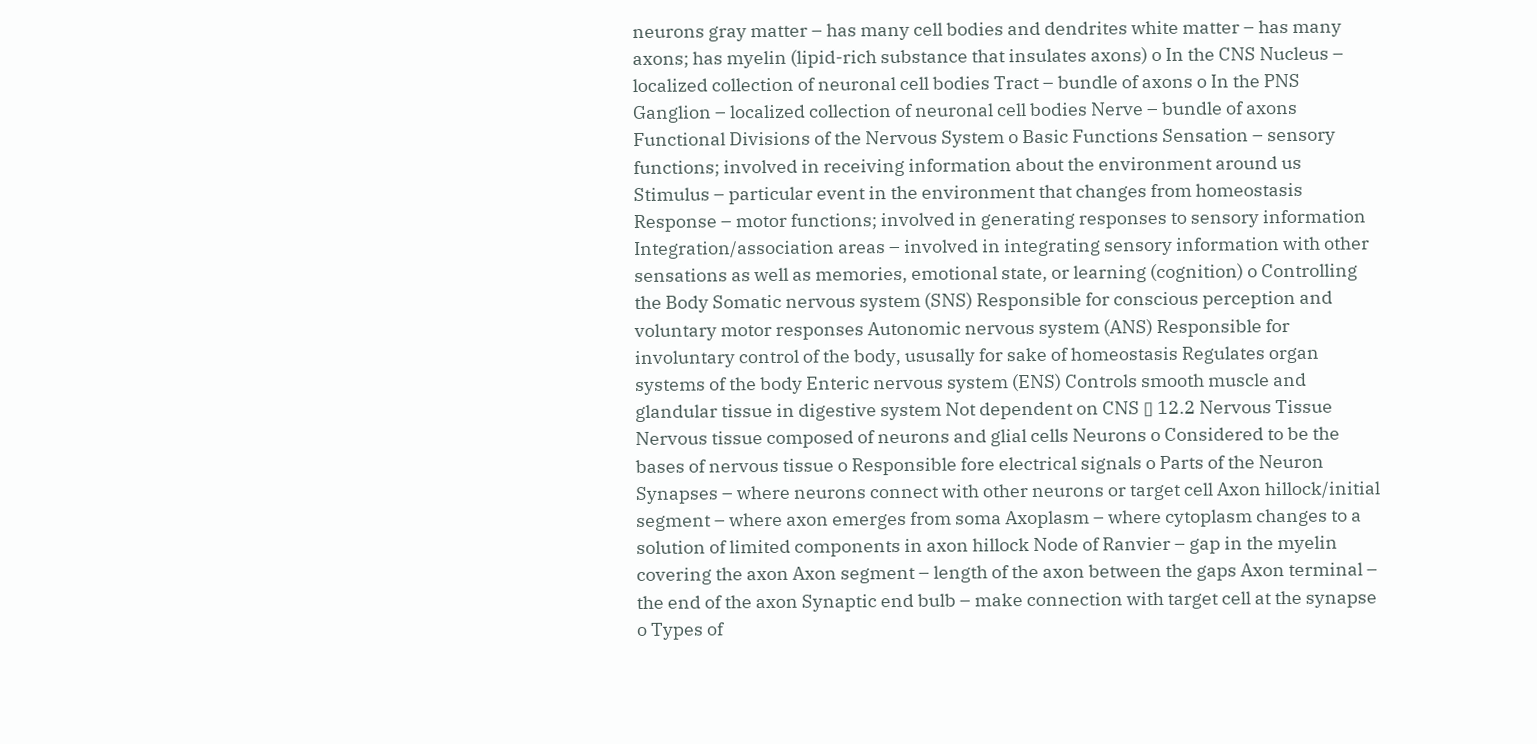neurons gray matter – has many cell bodies and dendrites white matter – has many axons; has myelin (lipid-rich substance that insulates axons) o In the CNS Nucleus – localized collection of neuronal cell bodies Tract – bundle of axons o In the PNS Ganglion – localized collection of neuronal cell bodies Nerve – bundle of axons Functional Divisions of the Nervous System o Basic Functions Sensation – sensory functions; involved in receiving information about the environment around us Stimulus – particular event in the environment that changes from homeostasis Response – motor functions; involved in generating responses to sensory information Integration/association areas – involved in integrating sensory information with other sensations as well as memories, emotional state, or learning (cognition) o Controlling the Body Somatic nervous system (SNS) Responsible for conscious perception and voluntary motor responses Autonomic nervous system (ANS) Responsible for involuntary control of the body, ususally for sake of homeostasis Regulates organ systems of the body Enteric nervous system (ENS) Controls smooth muscle and glandular tissue in digestive system Not dependent on CNS ▯ 12.2 Nervous Tissue Nervous tissue composed of neurons and glial cells Neurons o Considered to be the bases of nervous tissue o Responsible fore electrical signals o Parts of the Neuron Synapses – where neurons connect with other neurons or target cell Axon hillock/initial segment – where axon emerges from soma Axoplasm – where cytoplasm changes to a solution of limited components in axon hillock Node of Ranvier – gap in the myelin covering the axon Axon segment – length of the axon between the gaps Axon terminal – the end of the axon Synaptic end bulb – make connection with target cell at the synapse o Types of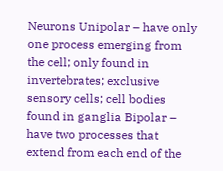Neurons Unipolar – have only one process emerging from the cell; only found in invertebrates; exclusive sensory cells; cell bodies found in ganglia Bipolar – have two processes that extend from each end of the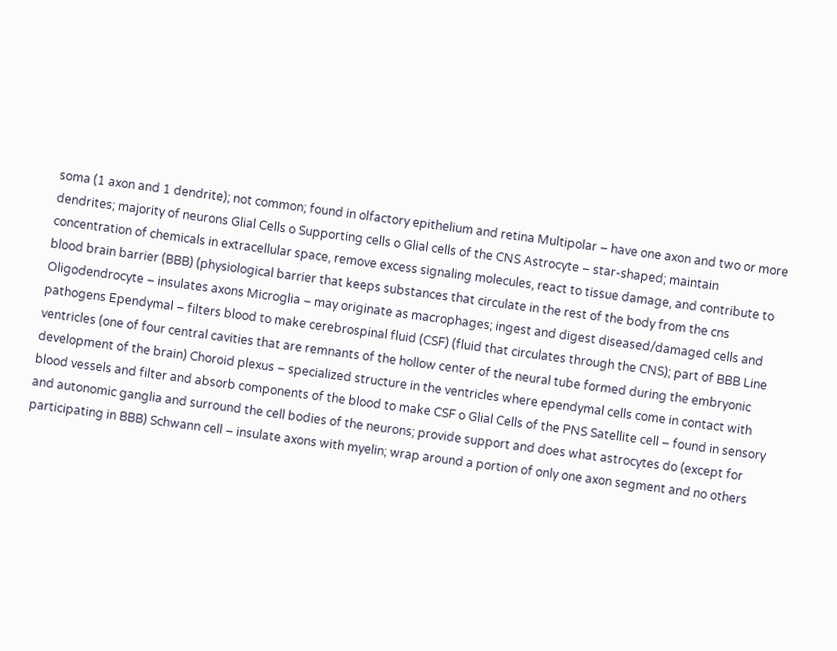soma (1 axon and 1 dendrite); not common; found in olfactory epithelium and retina Multipolar – have one axon and two or more dendrites; majority of neurons Glial Cells o Supporting cells o Glial cells of the CNS Astrocyte – star-shaped; maintain concentration of chemicals in extracellular space, remove excess signaling molecules, react to tissue damage, and contribute to blood brain barrier (BBB) (physiological barrier that keeps substances that circulate in the rest of the body from the cns Oligodendrocyte – insulates axons Microglia – may originate as macrophages; ingest and digest diseased/damaged cells and pathogens Ependymal – filters blood to make cerebrospinal fluid (CSF) (fluid that circulates through the CNS); part of BBB Line ventricles (one of four central cavities that are remnants of the hollow center of the neural tube formed during the embryonic development of the brain) Choroid plexus – specialized structure in the ventricles where ependymal cells come in contact with blood vessels and filter and absorb components of the blood to make CSF o Glial Cells of the PNS Satellite cell – found in sensory and autonomic ganglia and surround the cell bodies of the neurons; provide support and does what astrocytes do (except for participating in BBB) Schwann cell – insulate axons with myelin; wrap around a portion of only one axon segment and no others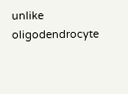unlike oligodendrocyte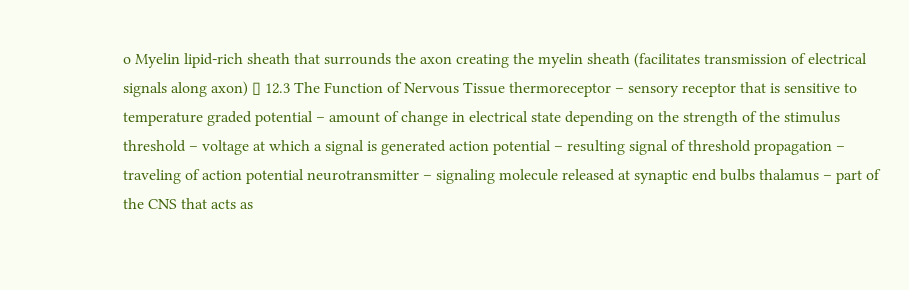o Myelin lipid-rich sheath that surrounds the axon creating the myelin sheath (facilitates transmission of electrical signals along axon) ▯ 12.3 The Function of Nervous Tissue thermoreceptor – sensory receptor that is sensitive to temperature graded potential – amount of change in electrical state depending on the strength of the stimulus threshold – voltage at which a signal is generated action potential – resulting signal of threshold propagation – traveling of action potential neurotransmitter – signaling molecule released at synaptic end bulbs thalamus – part of the CNS that acts as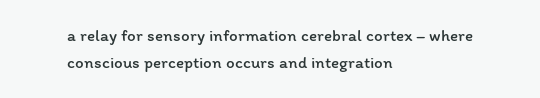a relay for sensory information cerebral cortex – where conscious perception occurs and integration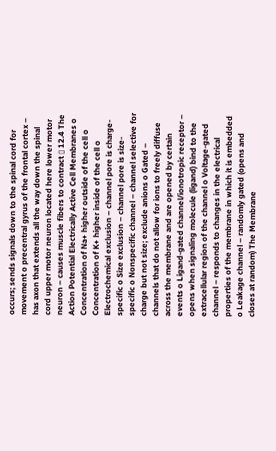occurs; sends signals down to the spinal cord for movement o precentral gyrus of the frontal cortex – has axon that extends all the way down the spinal cord upper motor neuron located here lower motor neuron – causes muscle fibers to contract ▯ 12.4 The Action Potential Electrically Active Cell Membranes o Concentration of Na+ higher outside of the cell o Concentration of K+ higher inside of the cell o Electrochemical exclusion – channel pore is charge-specific o Size exclusion – channel pore is size-specific o Nonspecific channel – channel selective for charge but not size; exclude anions o Gated – channels that do not allow for ions to freely diffuse across the membrane and are opened by certain events o Ligand-gated channel/ionotropic receptor – opens when signaling molecule (ligand) bind to the extracellular region of the channel o Voltage-gated channel – responds to changes in the electrical properties of the membrane in which it is embedded o Leakage channel – randomly gated (opens and closes at random) The Membrane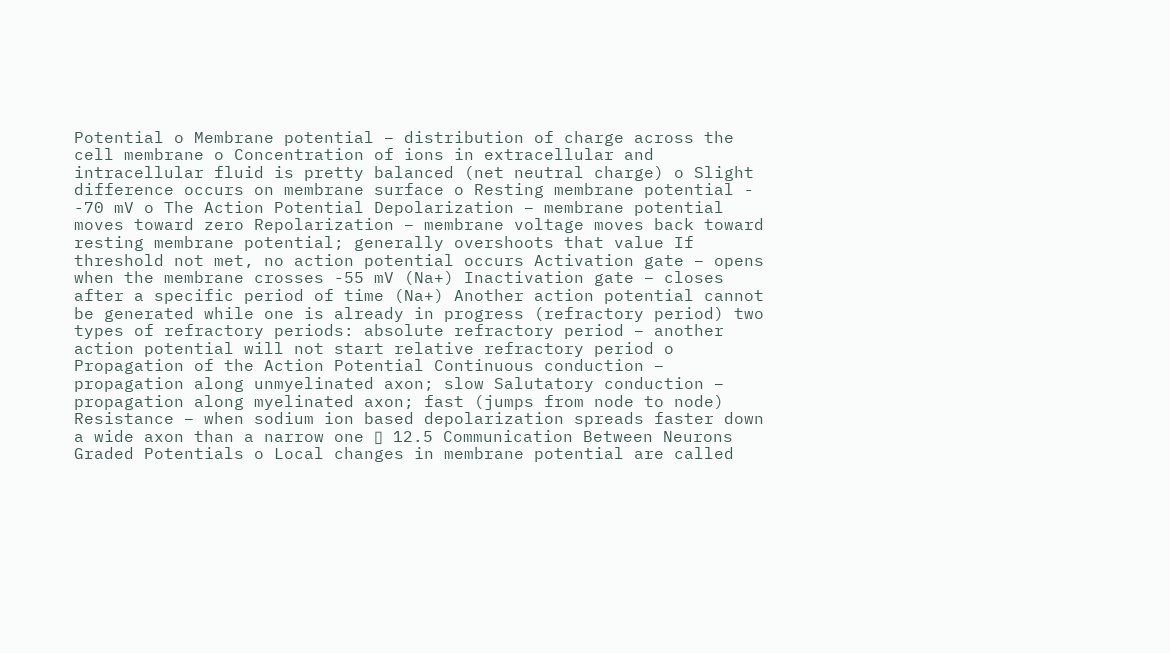Potential o Membrane potential – distribution of charge across the cell membrane o Concentration of ions in extracellular and intracellular fluid is pretty balanced (net neutral charge) o Slight difference occurs on membrane surface o Resting membrane potential - -70 mV o The Action Potential Depolarization – membrane potential moves toward zero Repolarization – membrane voltage moves back toward resting membrane potential; generally overshoots that value If threshold not met, no action potential occurs Activation gate – opens when the membrane crosses -55 mV (Na+) Inactivation gate – closes after a specific period of time (Na+) Another action potential cannot be generated while one is already in progress (refractory period) two types of refractory periods: absolute refractory period – another action potential will not start relative refractory period o Propagation of the Action Potential Continuous conduction – propagation along unmyelinated axon; slow Salutatory conduction – propagation along myelinated axon; fast (jumps from node to node) Resistance – when sodium ion based depolarization spreads faster down a wide axon than a narrow one ▯ 12.5 Communication Between Neurons Graded Potentials o Local changes in membrane potential are called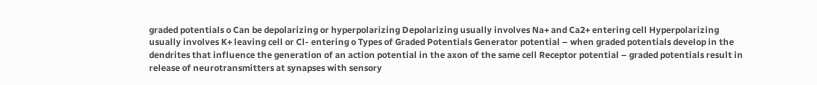graded potentials o Can be depolarizing or hyperpolarizing Depolarizing usually involves Na+ and Ca2+ entering cell Hyperpolarizing usually involves K+ leaving cell or Cl- entering o Types of Graded Potentials Generator potential – when graded potentials develop in the dendrites that influence the generation of an action potential in the axon of the same cell Receptor potential – graded potentials result in release of neurotransmitters at synapses with sensory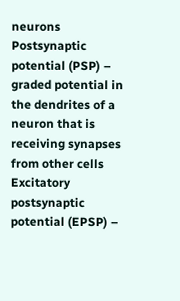neurons Postsynaptic potential (PSP) – graded potential in the dendrites of a neuron that is receiving synapses from other cells Excitatory postsynaptic potential (EPSP) –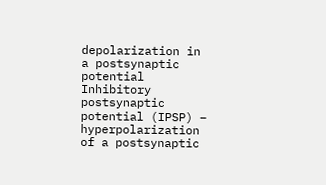depolarization in a postsynaptic potential Inhibitory postsynaptic potential (IPSP) – hyperpolarization of a postsynaptic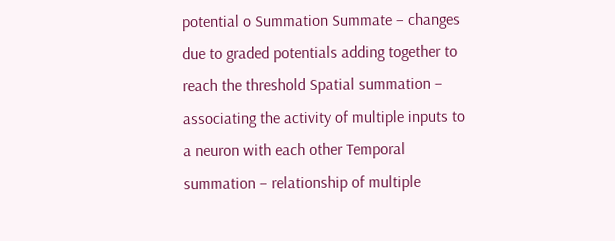potential o Summation Summate – changes due to graded potentials adding together to reach the threshold Spatial summation – associating the activity of multiple inputs to a neuron with each other Temporal summation – relationship of multiple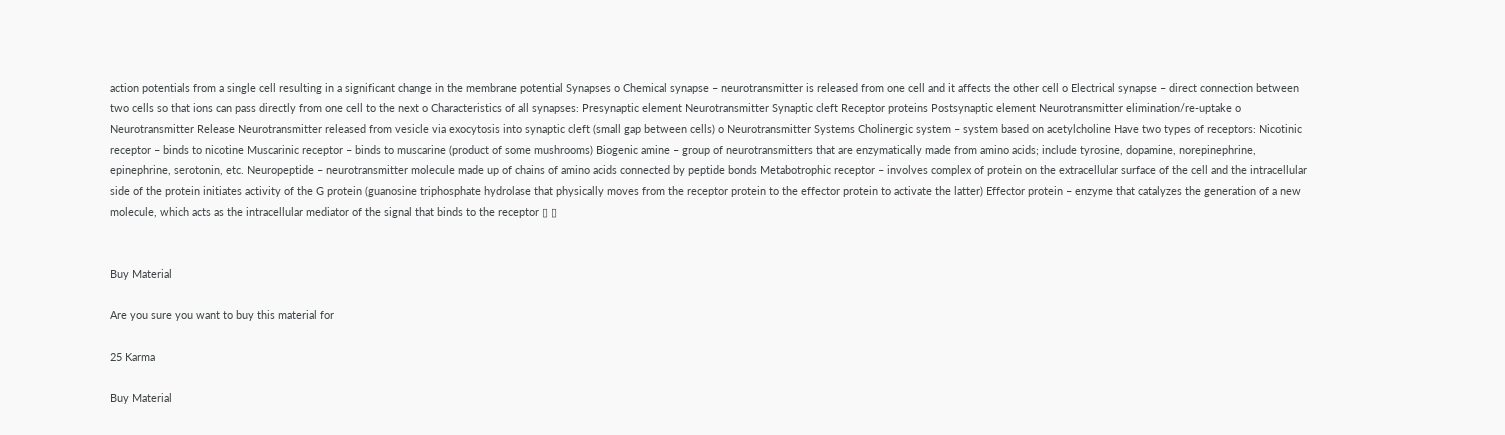action potentials from a single cell resulting in a significant change in the membrane potential Synapses o Chemical synapse – neurotransmitter is released from one cell and it affects the other cell o Electrical synapse – direct connection between two cells so that ions can pass directly from one cell to the next o Characteristics of all synapses: Presynaptic element Neurotransmitter Synaptic cleft Receptor proteins Postsynaptic element Neurotransmitter elimination/re-uptake o Neurotransmitter Release Neurotransmitter released from vesicle via exocytosis into synaptic cleft (small gap between cells) o Neurotransmitter Systems Cholinergic system – system based on acetylcholine Have two types of receptors: Nicotinic receptor – binds to nicotine Muscarinic receptor – binds to muscarine (product of some mushrooms) Biogenic amine – group of neurotransmitters that are enzymatically made from amino acids; include tyrosine, dopamine, norepinephrine, epinephrine, serotonin, etc. Neuropeptide – neurotransmitter molecule made up of chains of amino acids connected by peptide bonds Metabotrophic receptor – involves complex of protein on the extracellular surface of the cell and the intracellular side of the protein initiates activity of the G protein (guanosine triphosphate hydrolase that physically moves from the receptor protein to the effector protein to activate the latter) Effector protein – enzyme that catalyzes the generation of a new molecule, which acts as the intracellular mediator of the signal that binds to the receptor ▯ ▯


Buy Material

Are you sure you want to buy this material for

25 Karma

Buy Material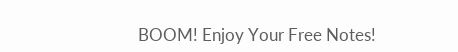BOOM! Enjoy Your Free Notes!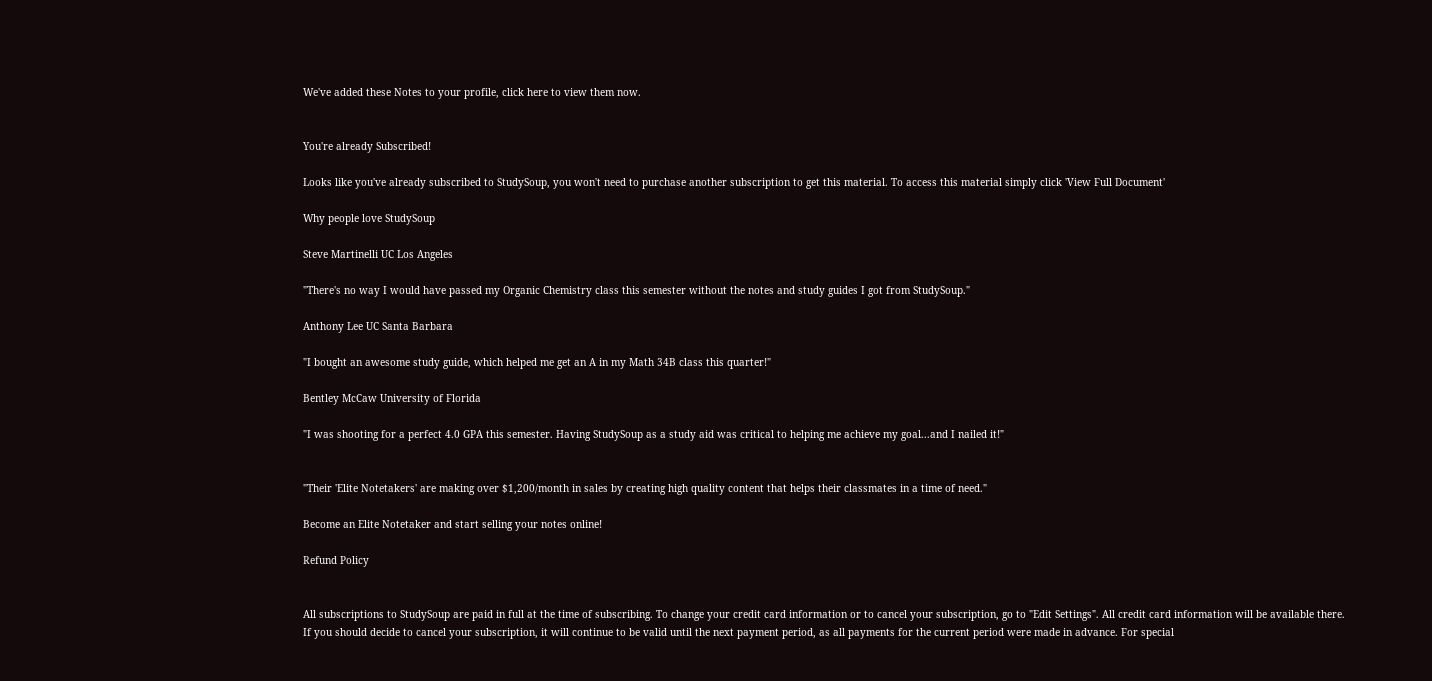We've added these Notes to your profile, click here to view them now.


You're already Subscribed!

Looks like you've already subscribed to StudySoup, you won't need to purchase another subscription to get this material. To access this material simply click 'View Full Document'

Why people love StudySoup

Steve Martinelli UC Los Angeles

"There's no way I would have passed my Organic Chemistry class this semester without the notes and study guides I got from StudySoup."

Anthony Lee UC Santa Barbara

"I bought an awesome study guide, which helped me get an A in my Math 34B class this quarter!"

Bentley McCaw University of Florida

"I was shooting for a perfect 4.0 GPA this semester. Having StudySoup as a study aid was critical to helping me achieve my goal...and I nailed it!"


"Their 'Elite Notetakers' are making over $1,200/month in sales by creating high quality content that helps their classmates in a time of need."

Become an Elite Notetaker and start selling your notes online!

Refund Policy


All subscriptions to StudySoup are paid in full at the time of subscribing. To change your credit card information or to cancel your subscription, go to "Edit Settings". All credit card information will be available there. If you should decide to cancel your subscription, it will continue to be valid until the next payment period, as all payments for the current period were made in advance. For special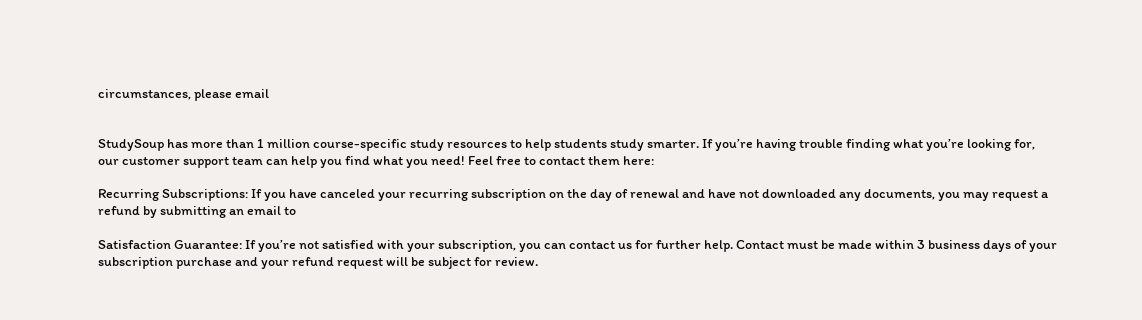circumstances, please email


StudySoup has more than 1 million course-specific study resources to help students study smarter. If you’re having trouble finding what you’re looking for, our customer support team can help you find what you need! Feel free to contact them here:

Recurring Subscriptions: If you have canceled your recurring subscription on the day of renewal and have not downloaded any documents, you may request a refund by submitting an email to

Satisfaction Guarantee: If you’re not satisfied with your subscription, you can contact us for further help. Contact must be made within 3 business days of your subscription purchase and your refund request will be subject for review.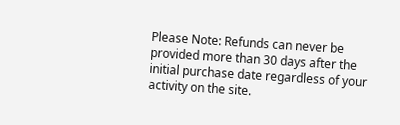Please Note: Refunds can never be provided more than 30 days after the initial purchase date regardless of your activity on the site.